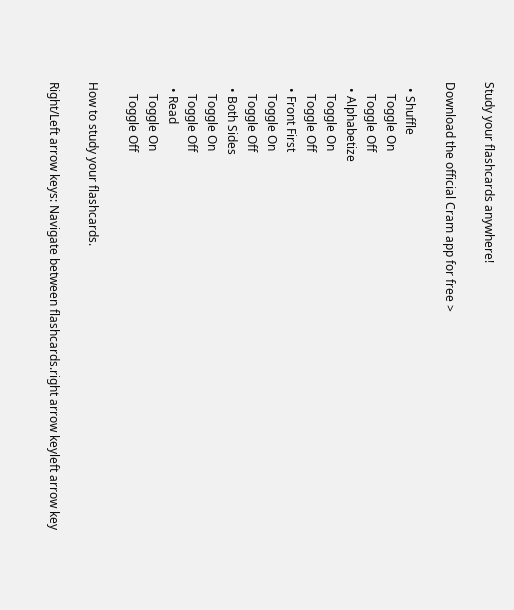Study your flashcards anywhere!

Download the official Cram app for free >

  • Shuffle
    Toggle On
    Toggle Off
  • Alphabetize
    Toggle On
    Toggle Off
  • Front First
    Toggle On
    Toggle Off
  • Both Sides
    Toggle On
    Toggle Off
  • Read
    Toggle On
    Toggle Off

How to study your flashcards.

Right/Left arrow keys: Navigate between flashcards.right arrow keyleft arrow key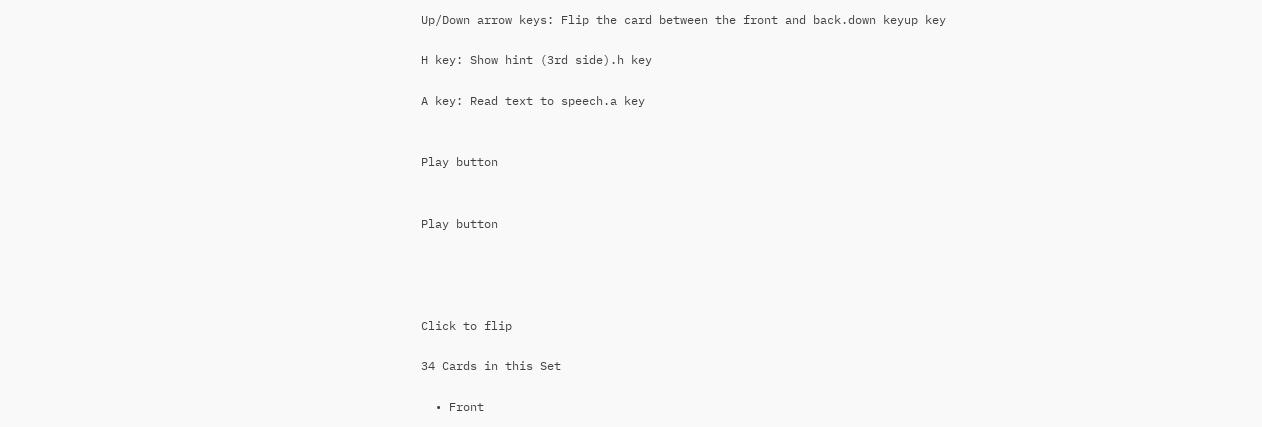Up/Down arrow keys: Flip the card between the front and back.down keyup key

H key: Show hint (3rd side).h key

A key: Read text to speech.a key


Play button


Play button




Click to flip

34 Cards in this Set

  • Front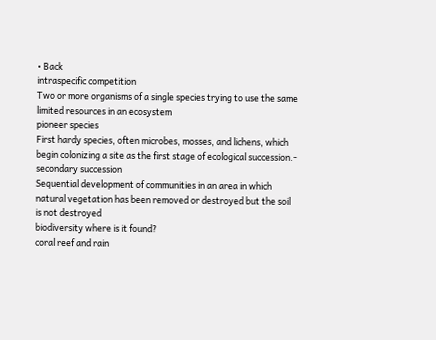• Back
intraspecific competition
Two or more organisms of a single species trying to use the same limited resources in an ecosystem
pioneer species
First hardy species, often microbes, mosses, and lichens, which begin colonizing a site as the first stage of ecological succession.-
secondary succession
Sequential development of communities in an area in which natural vegetation has been removed or destroyed but the soil is not destroyed
biodiversity where is it found?
coral reef and rain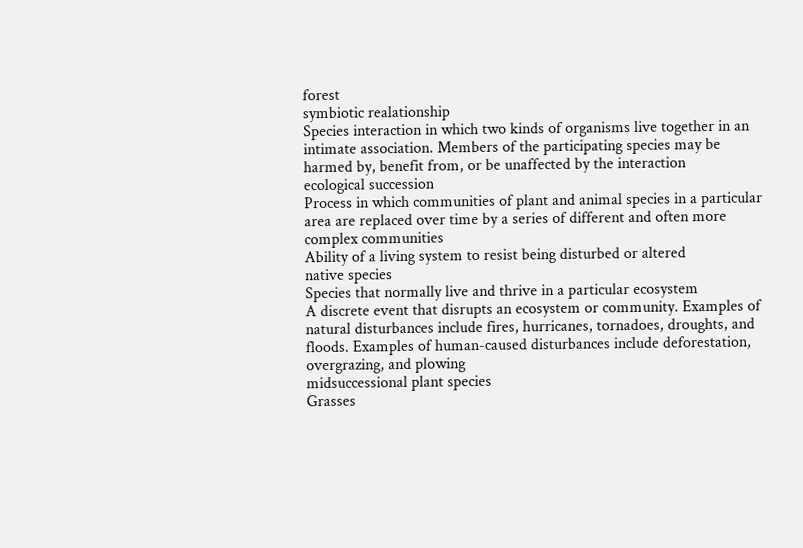forest
symbiotic realationship
Species interaction in which two kinds of organisms live together in an intimate association. Members of the participating species may be harmed by, benefit from, or be unaffected by the interaction
ecological succession
Process in which communities of plant and animal species in a particular area are replaced over time by a series of different and often more complex communities
Ability of a living system to resist being disturbed or altered
native species
Species that normally live and thrive in a particular ecosystem
A discrete event that disrupts an ecosystem or community. Examples of natural disturbances include fires, hurricanes, tornadoes, droughts, and floods. Examples of human-caused disturbances include deforestation, overgrazing, and plowing
midsuccessional plant species
Grasses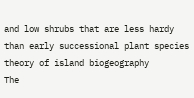and low shrubs that are less hardy than early successional plant species
theory of island biogeography
The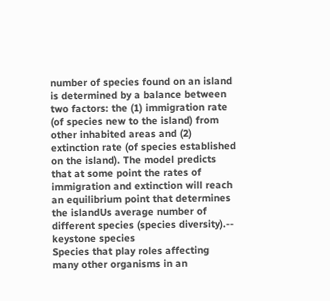number of species found on an island is determined by a balance between two factors: the (1) immigration rate (of species new to the island) from other inhabited areas and (2) extinction rate (of species established on the island). The model predicts that at some point the rates of immigration and extinction will reach an equilibrium point that determines the islandUs average number of different species (species diversity).--
keystone species
Species that play roles affecting many other organisms in an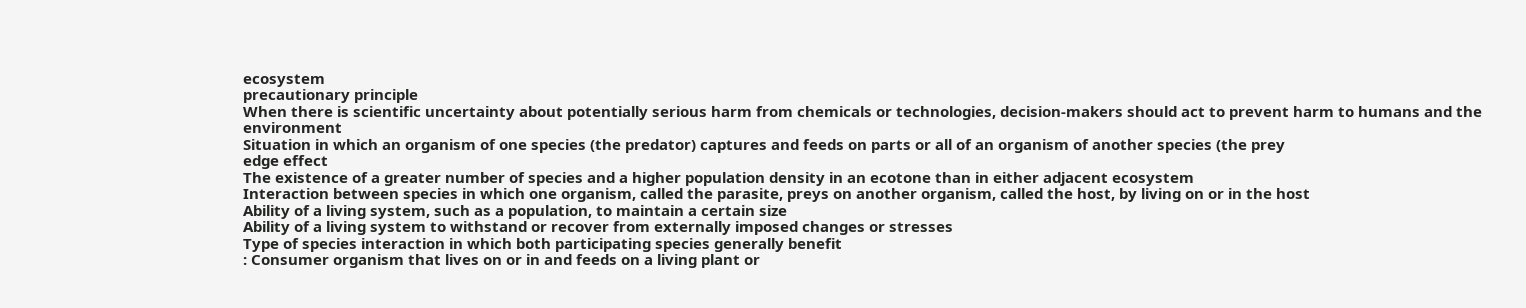ecosystem
precautionary principle
When there is scientific uncertainty about potentially serious harm from chemicals or technologies, decision-makers should act to prevent harm to humans and the environment
Situation in which an organism of one species (the predator) captures and feeds on parts or all of an organism of another species (the prey
edge effect
The existence of a greater number of species and a higher population density in an ecotone than in either adjacent ecosystem
Interaction between species in which one organism, called the parasite, preys on another organism, called the host, by living on or in the host
Ability of a living system, such as a population, to maintain a certain size
Ability of a living system to withstand or recover from externally imposed changes or stresses
Type of species interaction in which both participating species generally benefit
: Consumer organism that lives on or in and feeds on a living plant or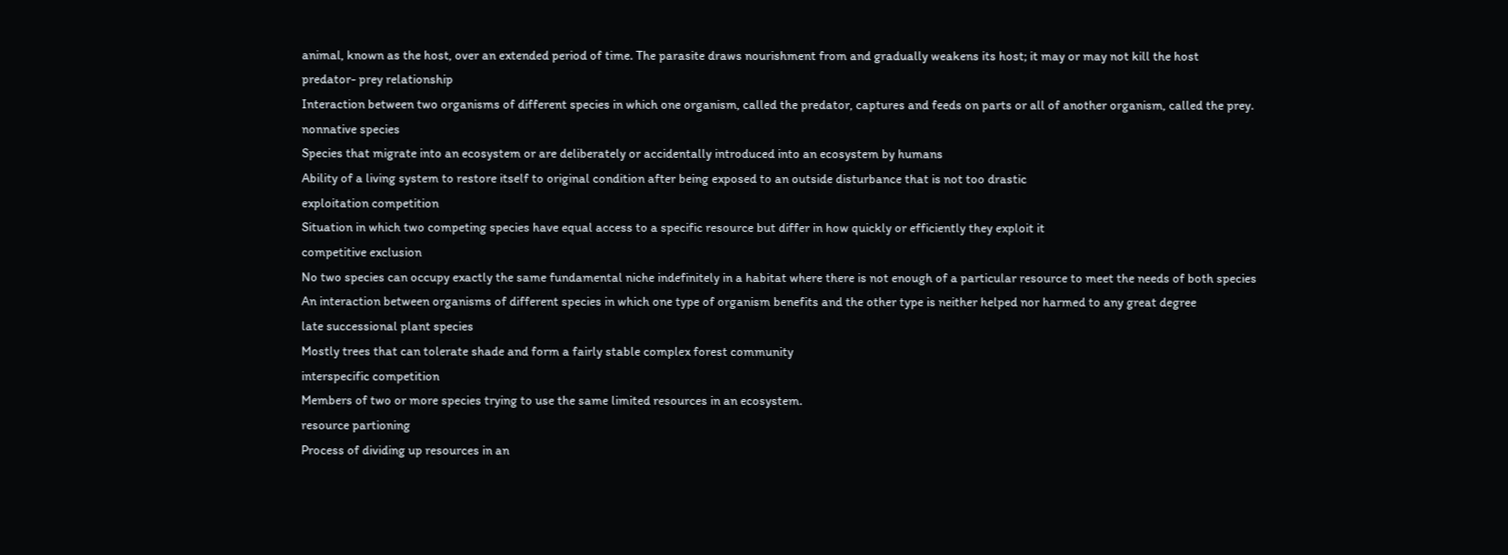animal, known as the host, over an extended period of time. The parasite draws nourishment from and gradually weakens its host; it may or may not kill the host
predator- prey relationship
Interaction between two organisms of different species in which one organism, called the predator, captures and feeds on parts or all of another organism, called the prey.
nonnative species
Species that migrate into an ecosystem or are deliberately or accidentally introduced into an ecosystem by humans
Ability of a living system to restore itself to original condition after being exposed to an outside disturbance that is not too drastic
exploitation competition
Situation in which two competing species have equal access to a specific resource but differ in how quickly or efficiently they exploit it
competitive exclusion
No two species can occupy exactly the same fundamental niche indefinitely in a habitat where there is not enough of a particular resource to meet the needs of both species
An interaction between organisms of different species in which one type of organism benefits and the other type is neither helped nor harmed to any great degree
late successional plant species
Mostly trees that can tolerate shade and form a fairly stable complex forest community
interspecific competition
Members of two or more species trying to use the same limited resources in an ecosystem.
resource partioning
Process of dividing up resources in an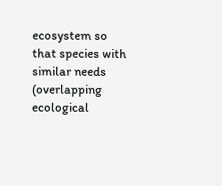ecosystem so that species with similar needs (overlapping ecological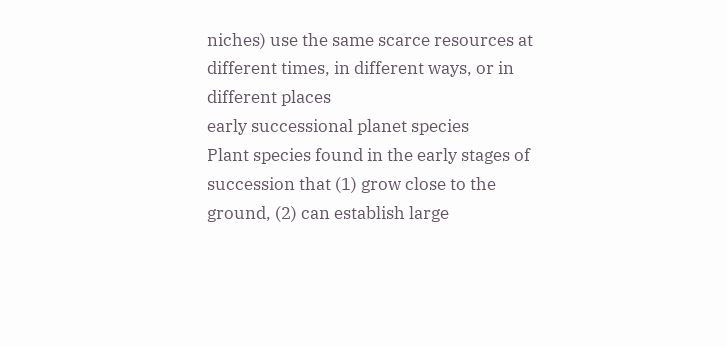niches) use the same scarce resources at different times, in different ways, or in different places
early successional planet species
Plant species found in the early stages of succession that (1) grow close to the ground, (2) can establish large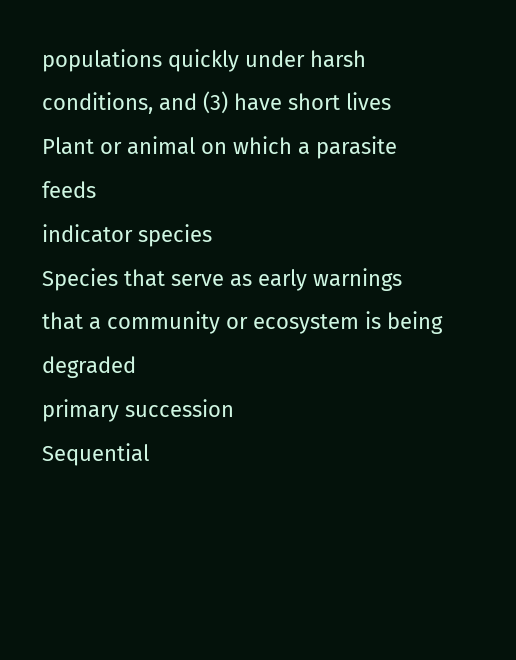populations quickly under harsh conditions, and (3) have short lives
Plant or animal on which a parasite feeds
indicator species
Species that serve as early warnings that a community or ecosystem is being degraded
primary succession
Sequential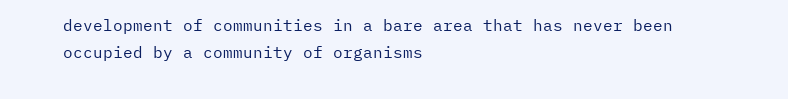development of communities in a bare area that has never been occupied by a community of organisms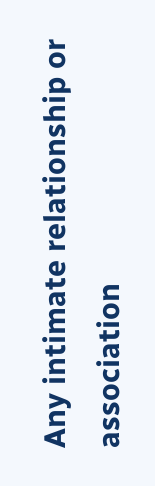Any intimate relationship or association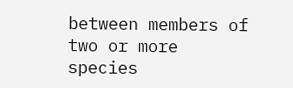between members of two or more species